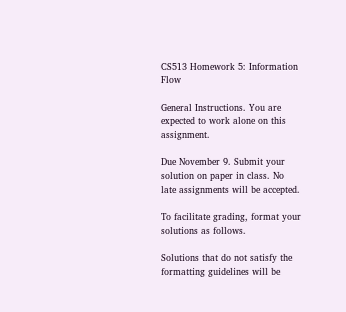CS513 Homework 5: Information Flow

General Instructions. You are expected to work alone on this assignment.

Due November 9. Submit your solution on paper in class. No late assignments will be accepted.

To facilitate grading, format your solutions as follows.

Solutions that do not satisfy the formatting guidelines will be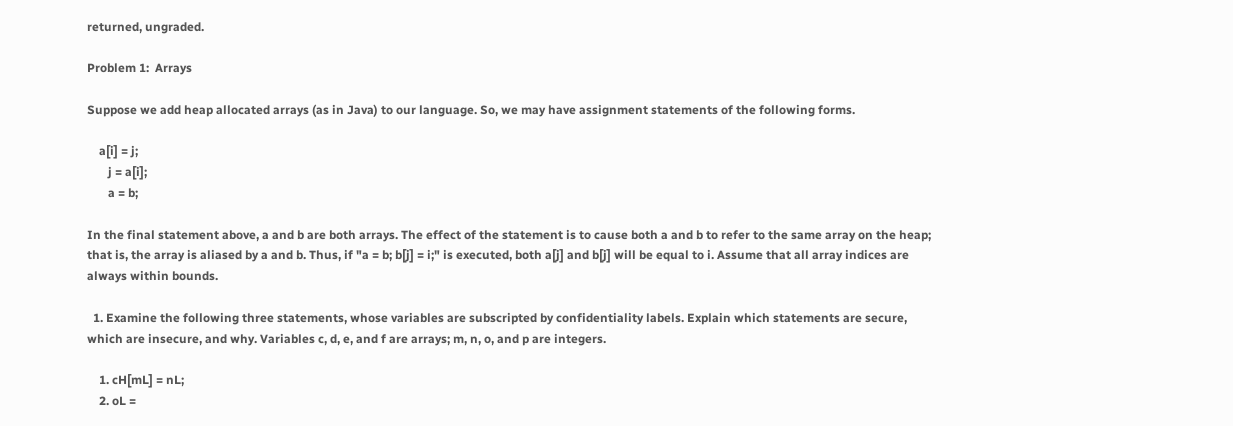returned, ungraded.

Problem 1:  Arrays

Suppose we add heap allocated arrays (as in Java) to our language. So, we may have assignment statements of the following forms.

    a[i] = j;
       j = a[i];
       a = b;

In the final statement above, a and b are both arrays. The effect of the statement is to cause both a and b to refer to the same array on the heap; that is, the array is aliased by a and b. Thus, if "a = b; b[j] = i;" is executed, both a[j] and b[j] will be equal to i. Assume that all array indices are always within bounds.

  1. Examine the following three statements, whose variables are subscripted by confidentiality labels. Explain which statements are secure, which are insecure, and why. Variables c, d, e, and f are arrays; m, n, o, and p are integers.

    1. cH[mL] = nL;
    2. oL =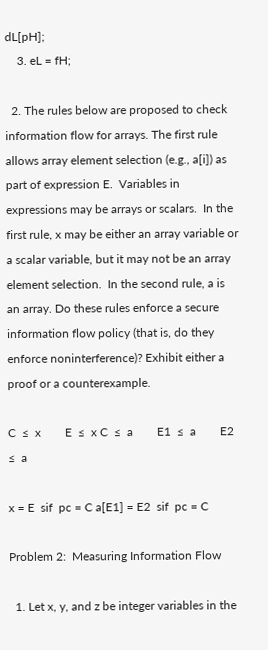dL[pH];
    3. eL = fH;

  2. The rules below are proposed to check information flow for arrays. The first rule allows array element selection (e.g., a[i]) as part of expression E.  Variables in expressions may be arrays or scalars.  In the first rule, x may be either an array variable or a scalar variable, but it may not be an array element selection.  In the second rule, a is an array. Do these rules enforce a secure information flow policy (that is, do they enforce noninterference)? Exhibit either a proof or a counterexample.

C  ≤  x        E  ≤  x C  ≤  a        E1  ≤  a        E2  ≤  a

x = E  sif  pc = C a[E1] = E2  sif  pc = C

Problem 2:  Measuring Information Flow

  1. Let x, y, and z be integer variables in the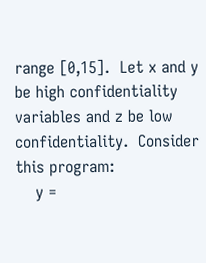range [0,15].  Let x and y be high confidentiality variables and z be low confidentiality.  Consider this program:
    y =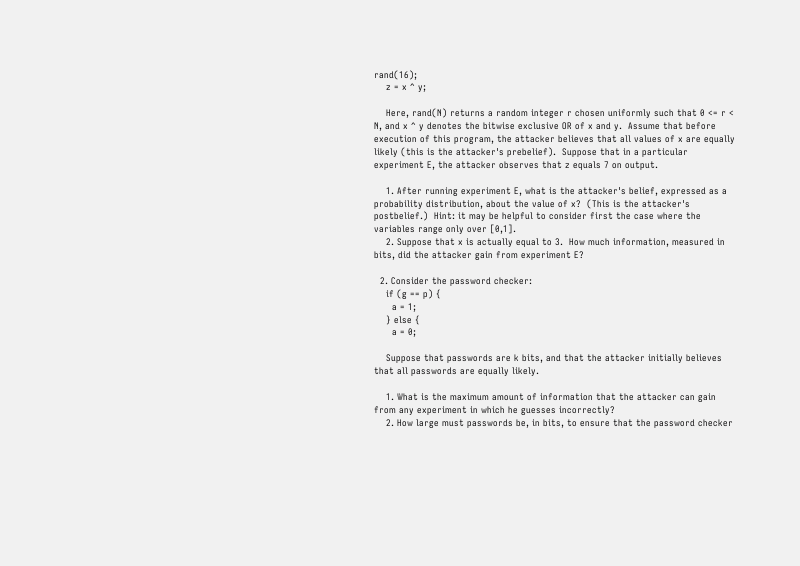rand(16);
    z = x ^ y;

    Here, rand(N) returns a random integer r chosen uniformly such that 0 <= r < N, and x ^ y denotes the bitwise exclusive OR of x and y.  Assume that before execution of this program, the attacker believes that all values of x are equally likely (this is the attacker's prebelief).  Suppose that in a particular experiment E, the attacker observes that z equals 7 on output.

    1. After running experiment E, what is the attacker's belief, expressed as a probability distribution, about the value of x?  (This is the attacker's postbelief.)  Hint: it may be helpful to consider first the case where the variables range only over [0,1].
    2. Suppose that x is actually equal to 3.  How much information, measured in bits, did the attacker gain from experiment E?

  2. Consider the password checker:
    if (g == p) {
      a = 1;
    } else {
      a = 0;

    Suppose that passwords are k bits, and that the attacker initially believes that all passwords are equally likely.

    1. What is the maximum amount of information that the attacker can gain from any experiment in which he guesses incorrectly?
    2. How large must passwords be, in bits, to ensure that the password checker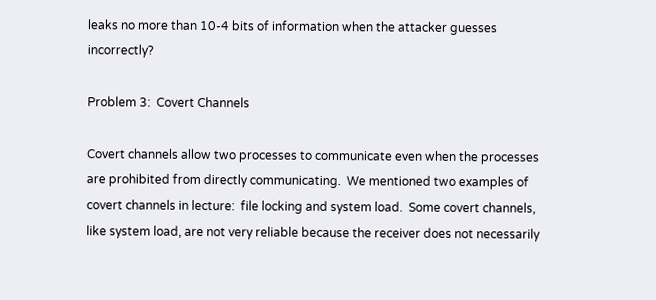leaks no more than 10-4 bits of information when the attacker guesses incorrectly?

Problem 3:  Covert Channels

Covert channels allow two processes to communicate even when the processes are prohibited from directly communicating.  We mentioned two examples of covert channels in lecture:  file locking and system load.  Some covert channels, like system load, are not very reliable because the receiver does not necessarily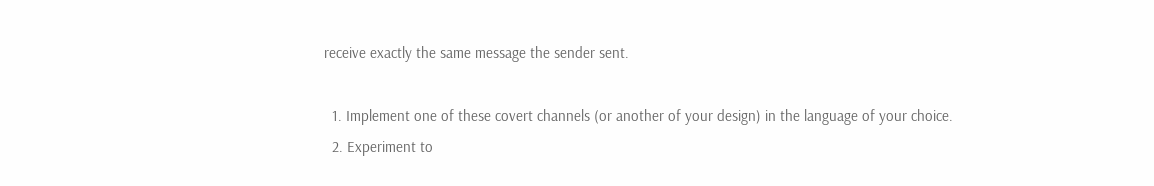receive exactly the same message the sender sent.

  1. Implement one of these covert channels (or another of your design) in the language of your choice.
  2. Experiment to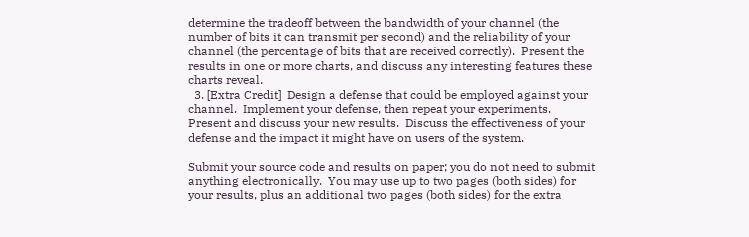determine the tradeoff between the bandwidth of your channel (the number of bits it can transmit per second) and the reliability of your channel (the percentage of bits that are received correctly).  Present the results in one or more charts, and discuss any interesting features these charts reveal.
  3. [Extra Credit]  Design a defense that could be employed against your channel.  Implement your defense, then repeat your experiments.  Present and discuss your new results.  Discuss the effectiveness of your defense and the impact it might have on users of the system.

Submit your source code and results on paper; you do not need to submit anything electronically.  You may use up to two pages (both sides) for your results, plus an additional two pages (both sides) for the extra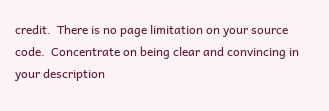credit.  There is no page limitation on your source code.  Concentrate on being clear and convincing in your description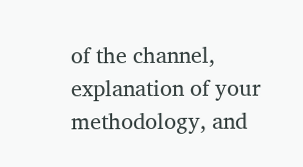of the channel, explanation of your methodology, and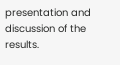presentation and discussion of the results.